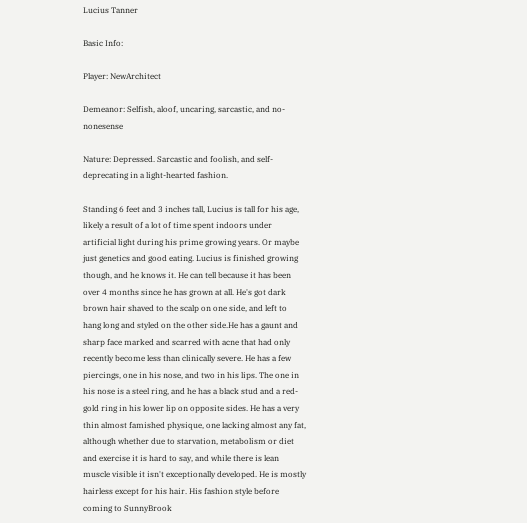Lucius Tanner

Basic Info:

Player: NewArchitect

Demeanor: Selfish, aloof, uncaring, sarcastic, and no-nonesense

Nature: Depressed. Sarcastic and foolish, and self-deprecating in a light-hearted fashion.

Standing 6 feet and 3 inches tall, Lucius is tall for his age, likely a result of a lot of time spent indoors under artificial light during his prime growing years. Or maybe just genetics and good eating. Lucius is finished growing though, and he knows it. He can tell because it has been over 4 months since he has grown at all. He's got dark brown hair shaved to the scalp on one side, and left to hang long and styled on the other side.He has a gaunt and sharp face marked and scarred with acne that had only recently become less than clinically severe. He has a few piercings, one in his nose, and two in his lips. The one in his nose is a steel ring, and he has a black stud and a red-gold ring in his lower lip on opposite sides. He has a very thin almost famished physique, one lacking almost any fat, although whether due to starvation, metabolism or diet and exercise it is hard to say, and while there is lean muscle visible it isn't exceptionally developed. He is mostly hairless except for his hair. His fashion style before coming to SunnyBrook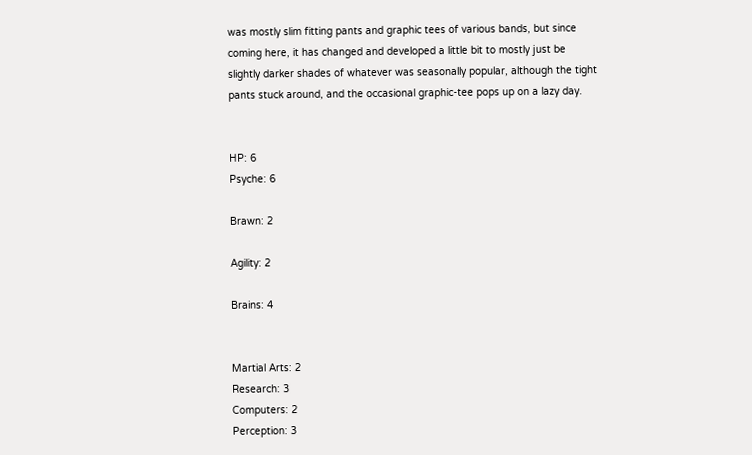was mostly slim fitting pants and graphic tees of various bands, but since coming here, it has changed and developed a little bit to mostly just be slightly darker shades of whatever was seasonally popular, although the tight pants stuck around, and the occasional graphic-tee pops up on a lazy day.


HP: 6
Psyche: 6

Brawn: 2

Agility: 2

Brains: 4


Martial Arts: 2
Research: 3
Computers: 2
Perception: 3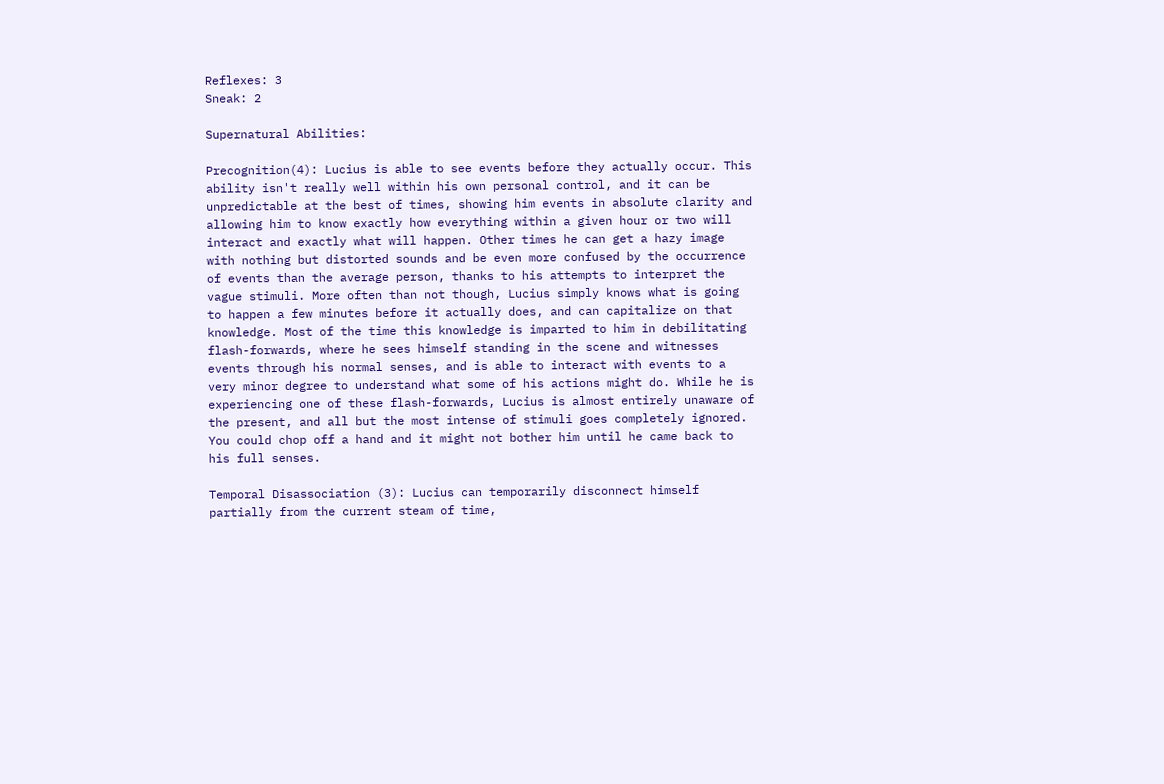Reflexes: 3
Sneak: 2

Supernatural Abilities:

Precognition(4): Lucius is able to see events before they actually occur. This ability isn't really well within his own personal control, and it can be unpredictable at the best of times, showing him events in absolute clarity and allowing him to know exactly how everything within a given hour or two will interact and exactly what will happen. Other times he can get a hazy image with nothing but distorted sounds and be even more confused by the occurrence of events than the average person, thanks to his attempts to interpret the vague stimuli. More often than not though, Lucius simply knows what is going to happen a few minutes before it actually does, and can capitalize on that knowledge. Most of the time this knowledge is imparted to him in debilitating flash-forwards, where he sees himself standing in the scene and witnesses events through his normal senses, and is able to interact with events to a very minor degree to understand what some of his actions might do. While he is experiencing one of these flash-forwards, Lucius is almost entirely unaware of the present, and all but the most intense of stimuli goes completely ignored. You could chop off a hand and it might not bother him until he came back to his full senses.

Temporal Disassociation (3): Lucius can temporarily disconnect himself partially from the current steam of time,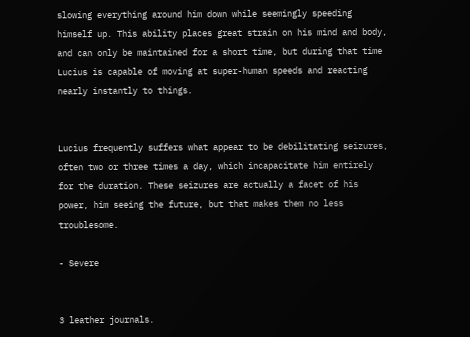slowing everything around him down while seemingly speeding himself up. This ability places great strain on his mind and body, and can only be maintained for a short time, but during that time Lucius is capable of moving at super-human speeds and reacting nearly instantly to things.


Lucius frequently suffers what appear to be debilitating seizures, often two or three times a day, which incapacitate him entirely for the duration. These seizures are actually a facet of his power, him seeing the future, but that makes them no less troublesome.

- Severe


3 leather journals.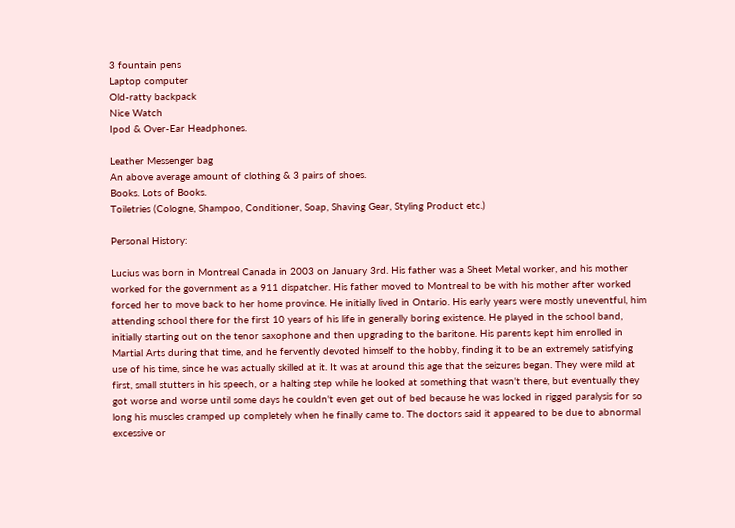3 fountain pens
Laptop computer
Old-ratty backpack
Nice Watch
Ipod & Over-Ear Headphones.

Leather Messenger bag
An above average amount of clothing & 3 pairs of shoes.
Books. Lots of Books.
Toiletries (Cologne, Shampoo, Conditioner, Soap, Shaving Gear, Styling Product etc.)

Personal History:

Lucius was born in Montreal Canada in 2003 on January 3rd. His father was a Sheet Metal worker, and his mother worked for the government as a 911 dispatcher. His father moved to Montreal to be with his mother after worked forced her to move back to her home province. He initially lived in Ontario. His early years were mostly uneventful, him attending school there for the first 10 years of his life in generally boring existence. He played in the school band, initially starting out on the tenor saxophone and then upgrading to the baritone. His parents kept him enrolled in Martial Arts during that time, and he fervently devoted himself to the hobby, finding it to be an extremely satisfying use of his time, since he was actually skilled at it. It was at around this age that the seizures began. They were mild at first, small stutters in his speech, or a halting step while he looked at something that wasn't there, but eventually they got worse and worse until some days he couldn't even get out of bed because he was locked in rigged paralysis for so long his muscles cramped up completely when he finally came to. The doctors said it appeared to be due to abnormal excessive or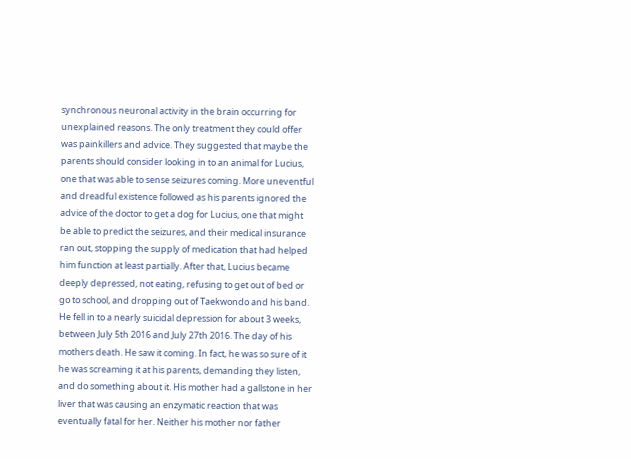synchronous neuronal activity in the brain occurring for unexplained reasons. The only treatment they could offer was painkillers and advice. They suggested that maybe the parents should consider looking in to an animal for Lucius, one that was able to sense seizures coming. More uneventful and dreadful existence followed as his parents ignored the advice of the doctor to get a dog for Lucius, one that might be able to predict the seizures, and their medical insurance ran out, stopping the supply of medication that had helped him function at least partially. After that, Lucius became deeply depressed, not eating, refusing to get out of bed or go to school, and dropping out of Taekwondo and his band. He fell in to a nearly suicidal depression for about 3 weeks, between July 5th 2016 and July 27th 2016. The day of his mothers death. He saw it coming. In fact, he was so sure of it he was screaming it at his parents, demanding they listen, and do something about it. His mother had a gallstone in her liver that was causing an enzymatic reaction that was eventually fatal for her. Neither his mother nor father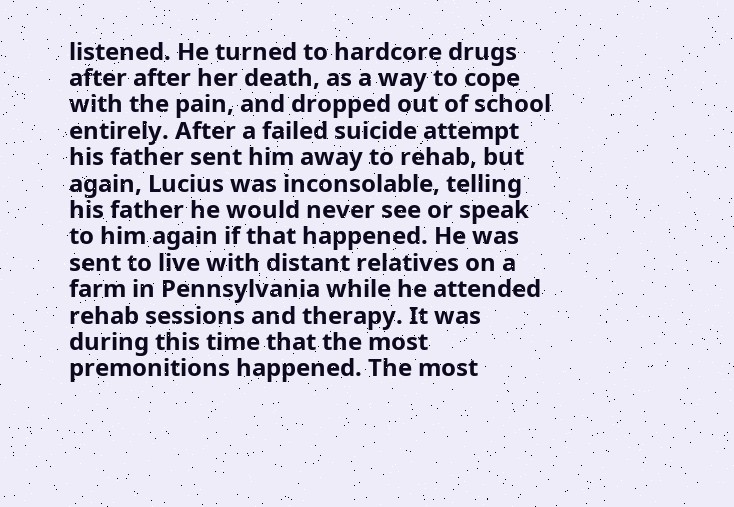listened. He turned to hardcore drugs after after her death, as a way to cope with the pain, and dropped out of school entirely. After a failed suicide attempt his father sent him away to rehab, but again, Lucius was inconsolable, telling his father he would never see or speak to him again if that happened. He was sent to live with distant relatives on a farm in Pennsylvania while he attended rehab sessions and therapy. It was during this time that the most premonitions happened. The most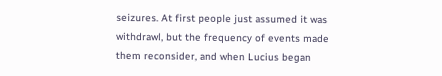seizures. At first people just assumed it was withdrawl, but the frequency of events made them reconsider, and when Lucius began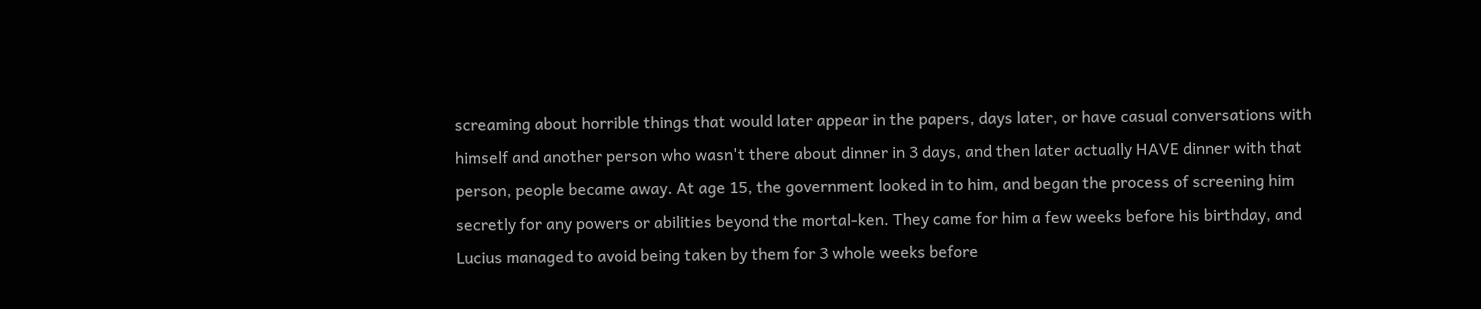screaming about horrible things that would later appear in the papers, days later, or have casual conversations with himself and another person who wasn't there about dinner in 3 days, and then later actually HAVE dinner with that person, people became away. At age 15, the government looked in to him, and began the process of screening him secretly for any powers or abilities beyond the mortal-ken. They came for him a few weeks before his birthday, and Lucius managed to avoid being taken by them for 3 whole weeks before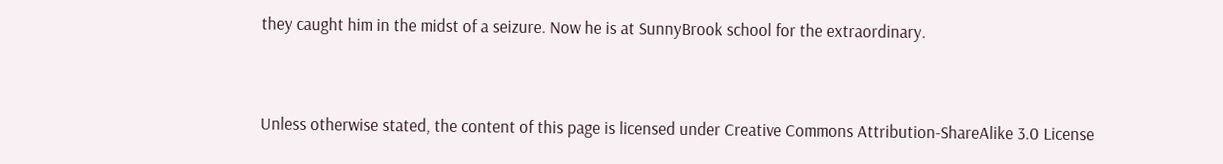they caught him in the midst of a seizure. Now he is at SunnyBrook school for the extraordinary.


Unless otherwise stated, the content of this page is licensed under Creative Commons Attribution-ShareAlike 3.0 License